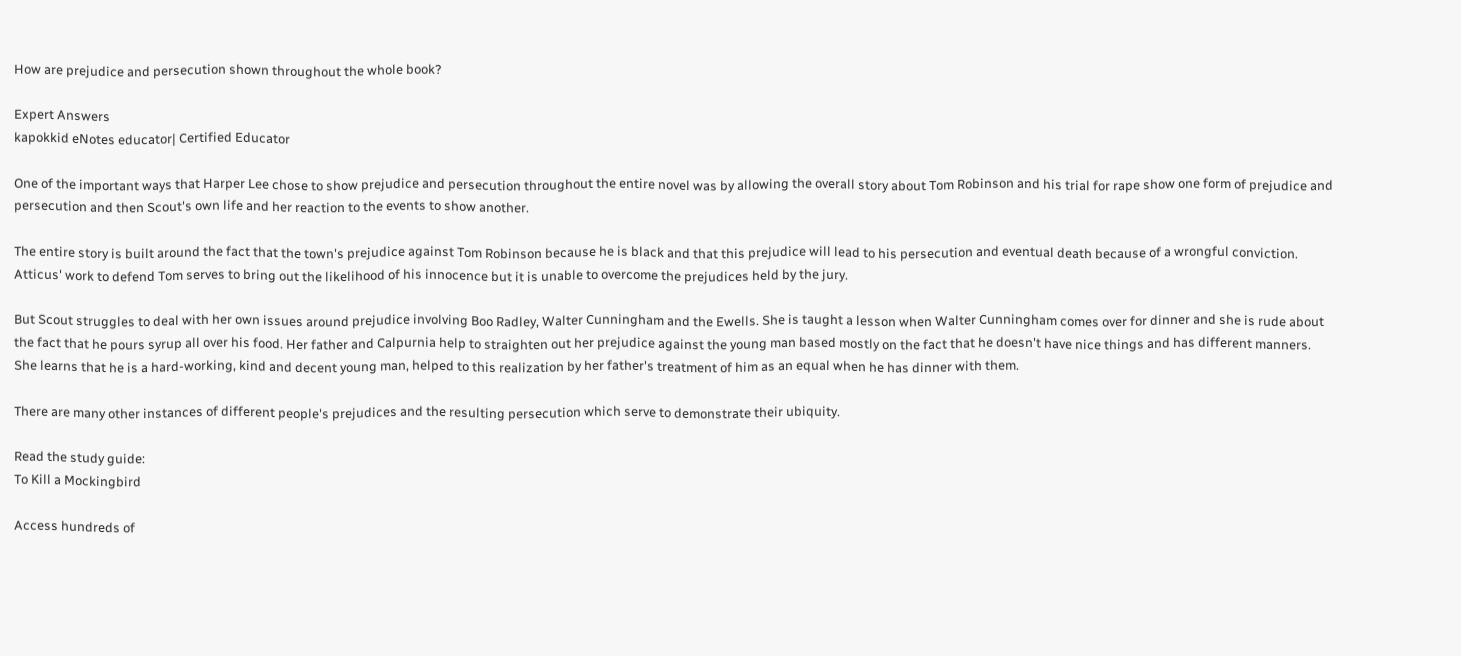How are prejudice and persecution shown throughout the whole book?

Expert Answers
kapokkid eNotes educator| Certified Educator

One of the important ways that Harper Lee chose to show prejudice and persecution throughout the entire novel was by allowing the overall story about Tom Robinson and his trial for rape show one form of prejudice and persecution and then Scout's own life and her reaction to the events to show another.

The entire story is built around the fact that the town's prejudice against Tom Robinson because he is black and that this prejudice will lead to his persecution and eventual death because of a wrongful conviction. Atticus' work to defend Tom serves to bring out the likelihood of his innocence but it is unable to overcome the prejudices held by the jury.

But Scout struggles to deal with her own issues around prejudice involving Boo Radley, Walter Cunningham and the Ewells. She is taught a lesson when Walter Cunningham comes over for dinner and she is rude about the fact that he pours syrup all over his food. Her father and Calpurnia help to straighten out her prejudice against the young man based mostly on the fact that he doesn't have nice things and has different manners. She learns that he is a hard-working, kind and decent young man, helped to this realization by her father's treatment of him as an equal when he has dinner with them.

There are many other instances of different people's prejudices and the resulting persecution which serve to demonstrate their ubiquity.

Read the study guide:
To Kill a Mockingbird

Access hundreds of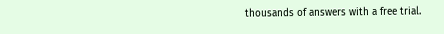thousands of answers with a free trial.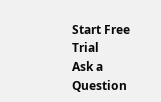Start Free Trial
Ask a Question